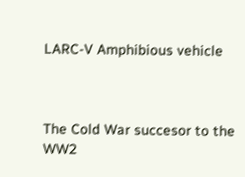LARC-V Amphibious vehicle



The Cold War succesor to the WW2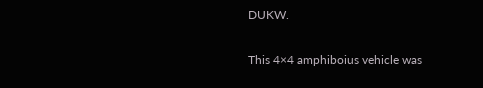DUKW.

This 4×4 amphiboius vehicle was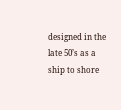designed in the late 50’s as a ship to shore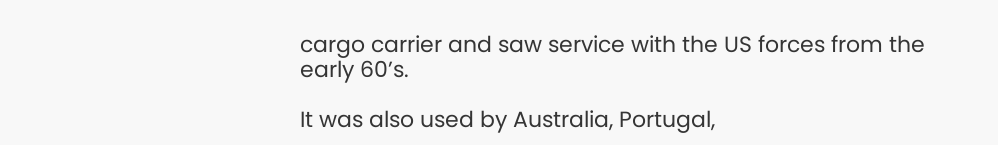cargo carrier and saw service with the US forces from the early 60’s.

It was also used by Australia, Portugal,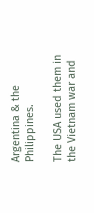Argentina & the Philippines.

The USA used them in the Vietnam war and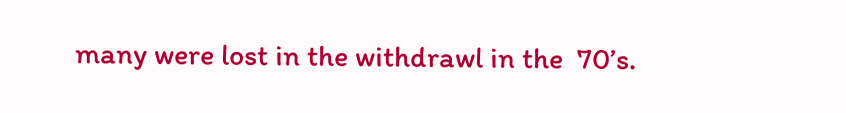many were lost in the withdrawl in the  70’s.